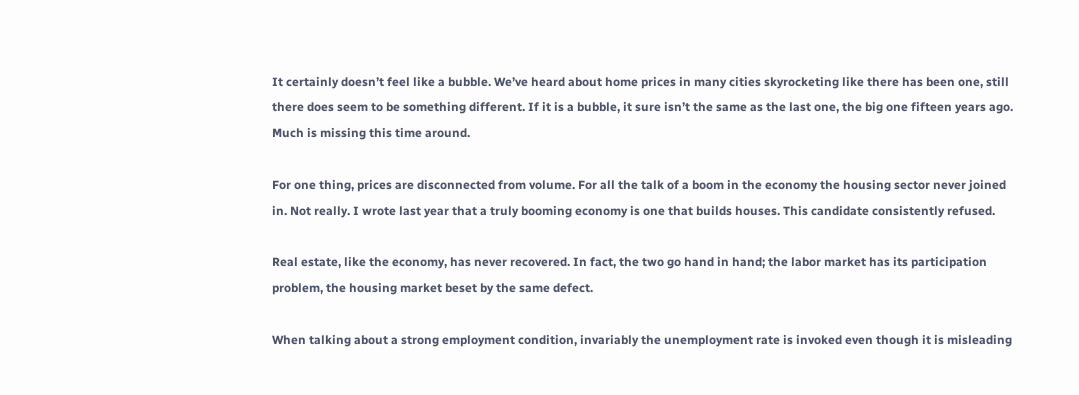It certainly doesn’t feel like a bubble. We’ve heard about home prices in many cities skyrocketing like there has been one, still there does seem to be something different. If it is a bubble, it sure isn’t the same as the last one, the big one fifteen years ago. Much is missing this time around.

For one thing, prices are disconnected from volume. For all the talk of a boom in the economy the housing sector never joined in. Not really. I wrote last year that a truly booming economy is one that builds houses. This candidate consistently refused.

Real estate, like the economy, has never recovered. In fact, the two go hand in hand; the labor market has its participation problem, the housing market beset by the same defect.

When talking about a strong employment condition, invariably the unemployment rate is invoked even though it is misleading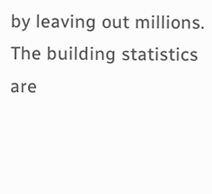by leaving out millions. The building statistics are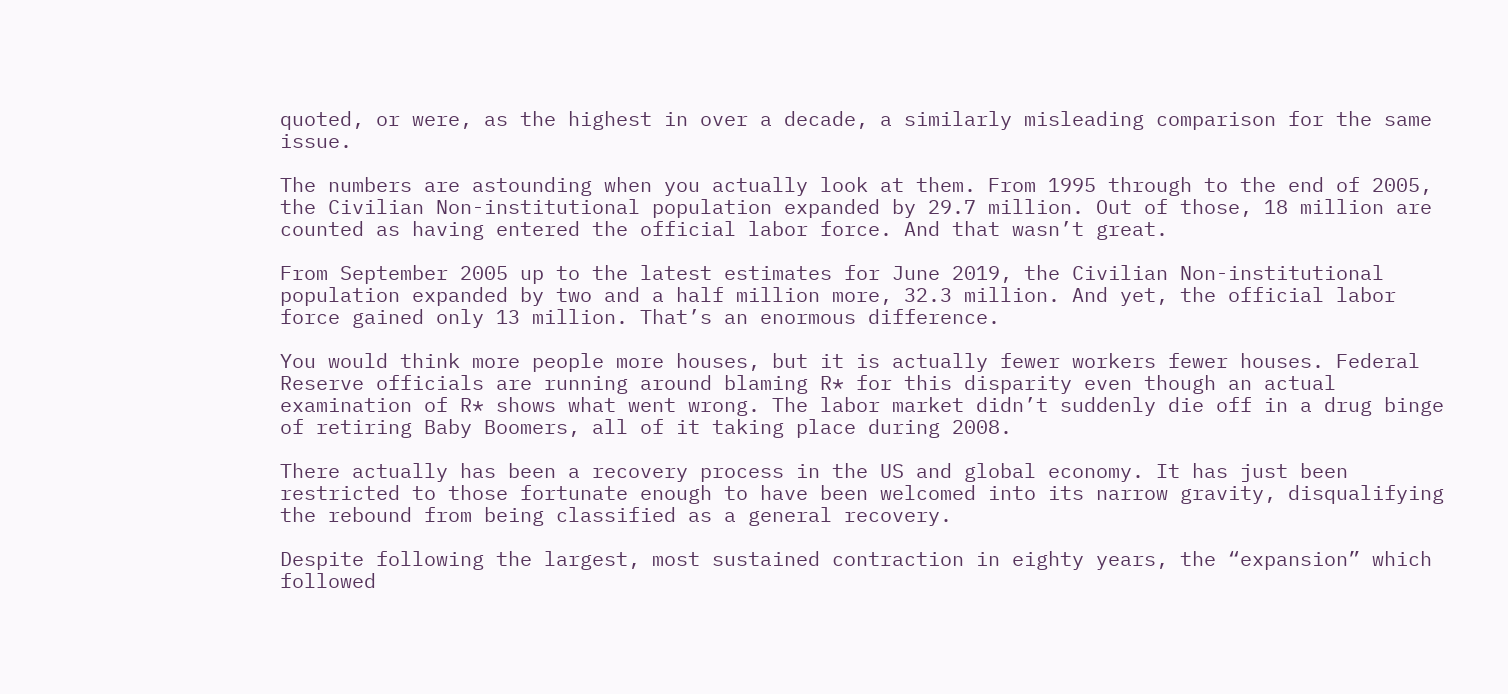quoted, or were, as the highest in over a decade, a similarly misleading comparison for the same issue.

The numbers are astounding when you actually look at them. From 1995 through to the end of 2005, the Civilian Non-institutional population expanded by 29.7 million. Out of those, 18 million are counted as having entered the official labor force. And that wasn’t great.

From September 2005 up to the latest estimates for June 2019, the Civilian Non-institutional population expanded by two and a half million more, 32.3 million. And yet, the official labor force gained only 13 million. That’s an enormous difference.

You would think more people more houses, but it is actually fewer workers fewer houses. Federal Reserve officials are running around blaming R* for this disparity even though an actual examination of R* shows what went wrong. The labor market didn’t suddenly die off in a drug binge of retiring Baby Boomers, all of it taking place during 2008.

There actually has been a recovery process in the US and global economy. It has just been restricted to those fortunate enough to have been welcomed into its narrow gravity, disqualifying the rebound from being classified as a general recovery.

Despite following the largest, most sustained contraction in eighty years, the “expansion” which followed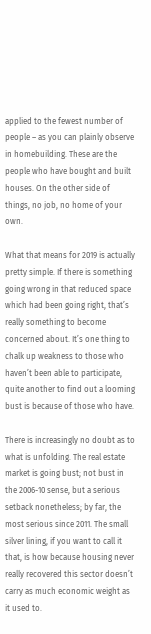applied to the fewest number of people – as you can plainly observe in homebuilding. These are the people who have bought and built houses. On the other side of things, no job, no home of your own.

What that means for 2019 is actually pretty simple. If there is something going wrong in that reduced space which had been going right, that’s really something to become concerned about. It’s one thing to chalk up weakness to those who haven’t been able to participate, quite another to find out a looming bust is because of those who have.

There is increasingly no doubt as to what is unfolding. The real estate market is going bust; not bust in the 2006-10 sense, but a serious setback nonetheless; by far, the most serious since 2011. The small silver lining, if you want to call it that, is how because housing never really recovered this sector doesn’t carry as much economic weight as it used to.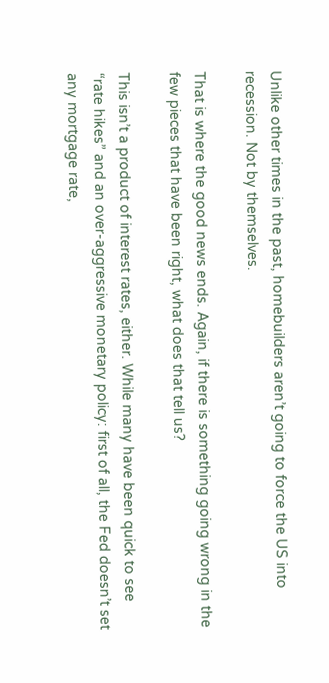Unlike other times in the past, homebuilders aren’t going to force the US into recession. Not by themselves.

That is where the good news ends. Again, if there is something going wrong in the few pieces that have been right, what does that tell us?

This isn’t a product of interest rates, either. While many have been quick to see “rate hikes” and an over-aggressive monetary policy: first of all, the Fed doesn’t set any mortgage rate,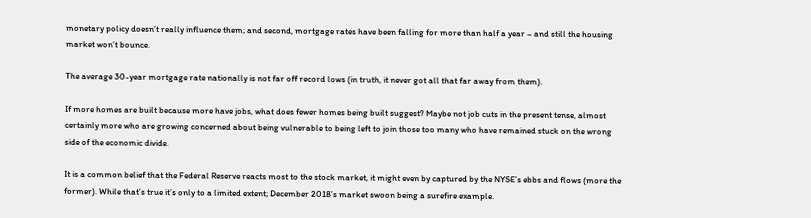monetary policy doesn’t really influence them; and second, mortgage rates have been falling for more than half a year – and still the housing market won’t bounce.

The average 30-year mortgage rate nationally is not far off record lows (in truth, it never got all that far away from them).

If more homes are built because more have jobs, what does fewer homes being built suggest? Maybe not job cuts in the present tense, almost certainly more who are growing concerned about being vulnerable to being left to join those too many who have remained stuck on the wrong side of the economic divide.

It is a common belief that the Federal Reserve reacts most to the stock market, it might even by captured by the NYSE’s ebbs and flows (more the former). While that’s true it’s only to a limited extent; December 2018’s market swoon being a surefire example.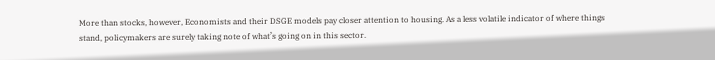More than stocks, however, Economists and their DSGE models pay closer attention to housing. As a less volatile indicator of where things stand, policymakers are surely taking note of what’s going on in this sector.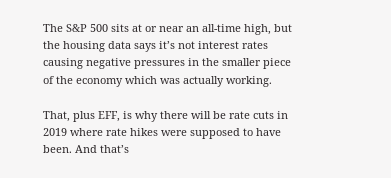The S&P 500 sits at or near an all-time high, but the housing data says it’s not interest rates causing negative pressures in the smaller piece of the economy which was actually working.

That, plus EFF, is why there will be rate cuts in 2019 where rate hikes were supposed to have been. And that’s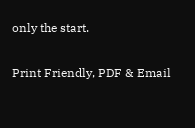only the start.

Print Friendly, PDF & Email